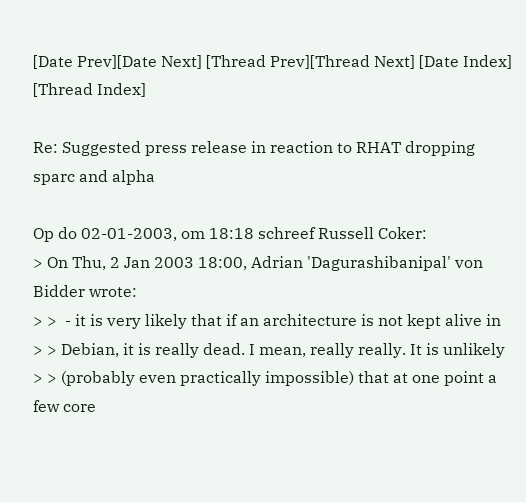[Date Prev][Date Next] [Thread Prev][Thread Next] [Date Index] [Thread Index]

Re: Suggested press release in reaction to RHAT dropping sparc and alpha

Op do 02-01-2003, om 18:18 schreef Russell Coker:
> On Thu, 2 Jan 2003 18:00, Adrian 'Dagurashibanipal' von Bidder wrote:
> >  - it is very likely that if an architecture is not kept alive in
> > Debian, it is really dead. I mean, really really. It is unlikely
> > (probably even practically impossible) that at one point a few core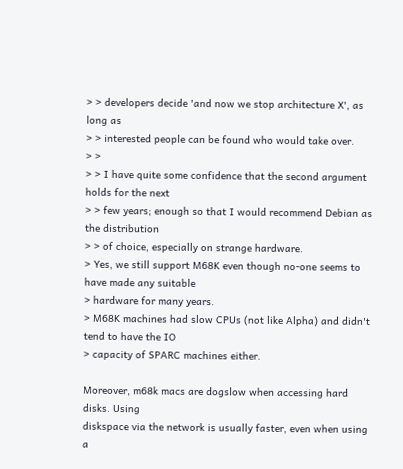> > developers decide 'and now we stop architecture X', as long as
> > interested people can be found who would take over.
> >
> > I have quite some confidence that the second argument holds for the next
> > few years; enough so that I would recommend Debian as the distribution
> > of choice, especially on strange hardware.
> Yes, we still support M68K even though no-one seems to have made any suitable
> hardware for many years.
> M68K machines had slow CPUs (not like Alpha) and didn't tend to have the IO
> capacity of SPARC machines either.

Moreover, m68k macs are dogslow when accessing hard disks. Using
diskspace via the network is usually faster, even when using a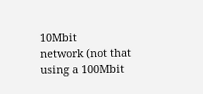10Mbit
network (not that using a 100Mbit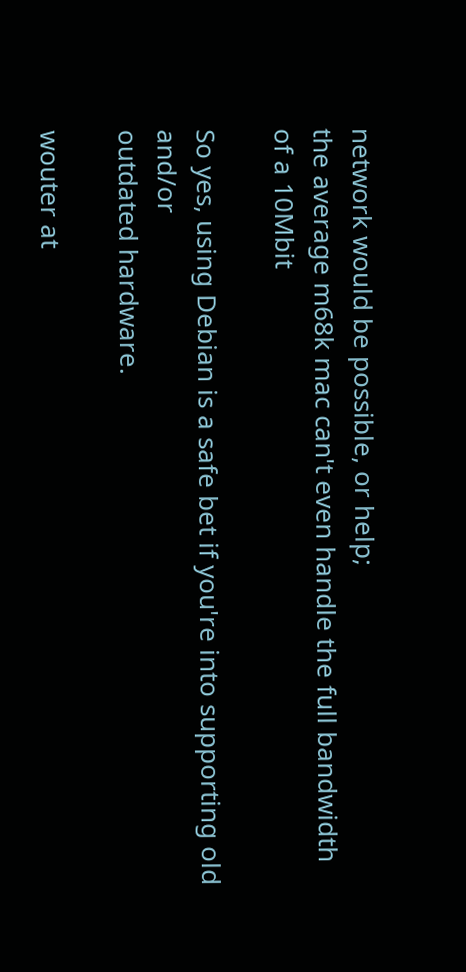network would be possible, or help;
the average m68k mac can't even handle the full bandwidth of a 10Mbit

So yes, using Debian is a safe bet if you're into supporting old and/or
outdated hardware.

wouter at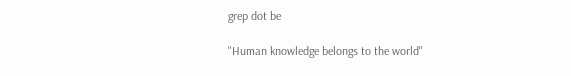grep dot be

"Human knowledge belongs to the world"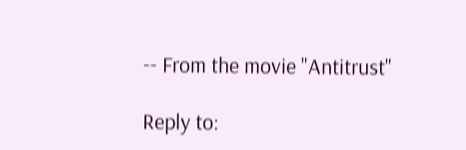-- From the movie "Antitrust"

Reply to: